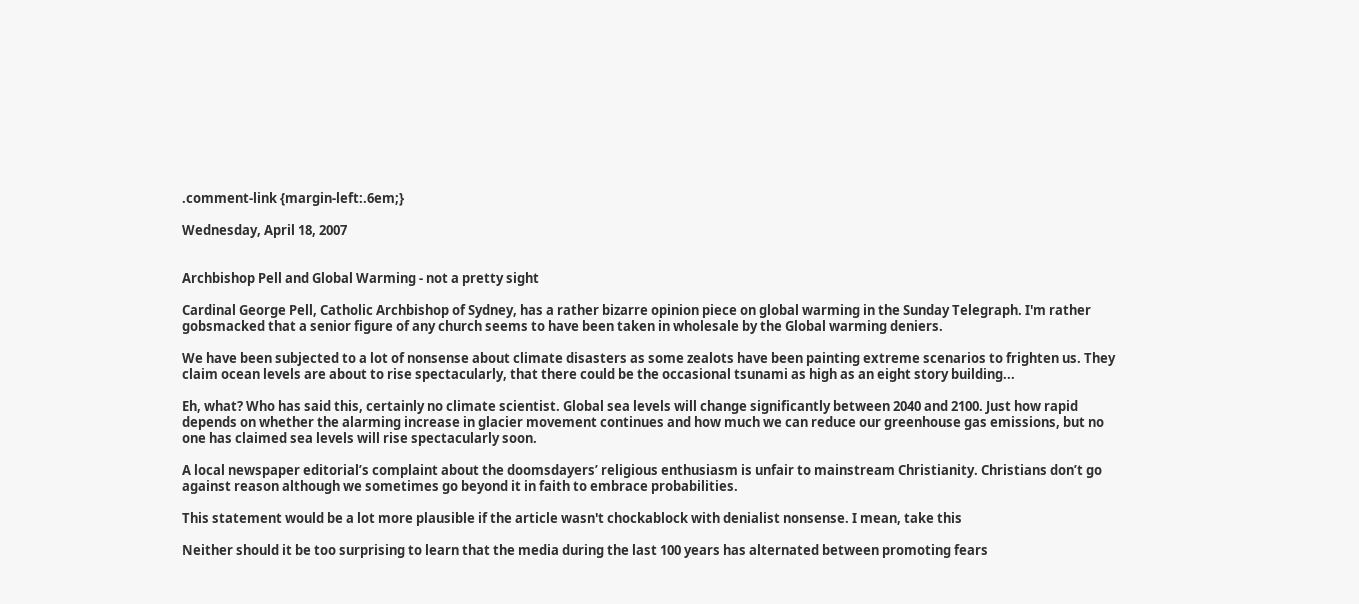.comment-link {margin-left:.6em;}

Wednesday, April 18, 2007


Archbishop Pell and Global Warming - not a pretty sight

Cardinal George Pell, Catholic Archbishop of Sydney, has a rather bizarre opinion piece on global warming in the Sunday Telegraph. I'm rather gobsmacked that a senior figure of any church seems to have been taken in wholesale by the Global warming deniers.

We have been subjected to a lot of nonsense about climate disasters as some zealots have been painting extreme scenarios to frighten us. They claim ocean levels are about to rise spectacularly, that there could be the occasional tsunami as high as an eight story building...

Eh, what? Who has said this, certainly no climate scientist. Global sea levels will change significantly between 2040 and 2100. Just how rapid depends on whether the alarming increase in glacier movement continues and how much we can reduce our greenhouse gas emissions, but no one has claimed sea levels will rise spectacularly soon.

A local newspaper editorial’s complaint about the doomsdayers’ religious enthusiasm is unfair to mainstream Christianity. Christians don’t go against reason although we sometimes go beyond it in faith to embrace probabilities.

This statement would be a lot more plausible if the article wasn't chockablock with denialist nonsense. I mean, take this

Neither should it be too surprising to learn that the media during the last 100 years has alternated between promoting fears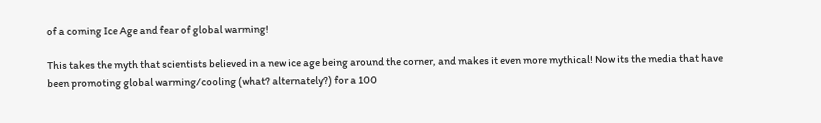of a coming Ice Age and fear of global warming!

This takes the myth that scientists believed in a new ice age being around the corner, and makes it even more mythical! Now its the media that have been promoting global warming/cooling (what? alternately?) for a 100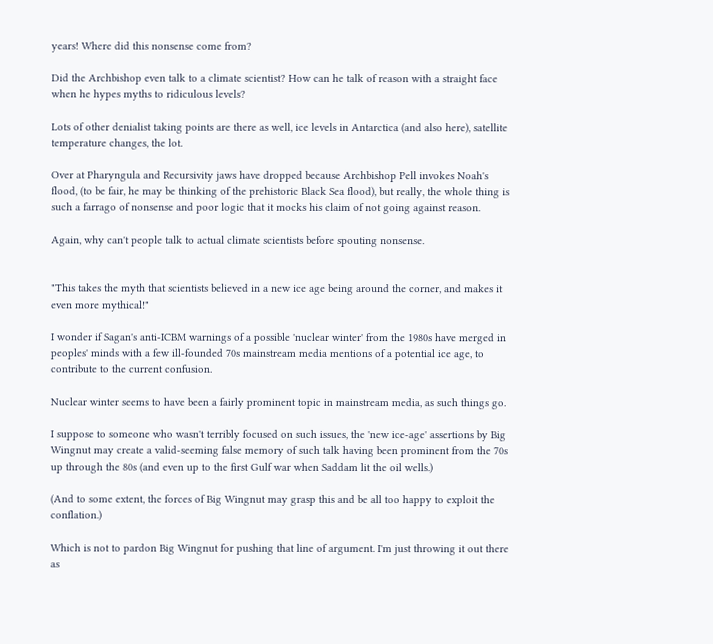years! Where did this nonsense come from?

Did the Archbishop even talk to a climate scientist? How can he talk of reason with a straight face when he hypes myths to ridiculous levels?

Lots of other denialist taking points are there as well, ice levels in Antarctica (and also here), satellite temperature changes, the lot.

Over at Pharyngula and Recursivity jaws have dropped because Archbishop Pell invokes Noah's flood, (to be fair, he may be thinking of the prehistoric Black Sea flood), but really, the whole thing is such a farrago of nonsense and poor logic that it mocks his claim of not going against reason.

Again, why can't people talk to actual climate scientists before spouting nonsense.


"This takes the myth that scientists believed in a new ice age being around the corner, and makes it even more mythical!"

I wonder if Sagan's anti-ICBM warnings of a possible 'nuclear winter' from the 1980s have merged in peoples' minds with a few ill-founded 70s mainstream media mentions of a potential ice age, to contribute to the current confusion.

Nuclear winter seems to have been a fairly prominent topic in mainstream media, as such things go.

I suppose to someone who wasn't terribly focused on such issues, the 'new ice-age' assertions by Big Wingnut may create a valid-seeming false memory of such talk having been prominent from the 70s up through the 80s (and even up to the first Gulf war when Saddam lit the oil wells.)

(And to some extent, the forces of Big Wingnut may grasp this and be all too happy to exploit the conflation.)

Which is not to pardon Big Wingnut for pushing that line of argument. I'm just throwing it out there as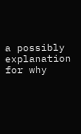a possibly explanation for why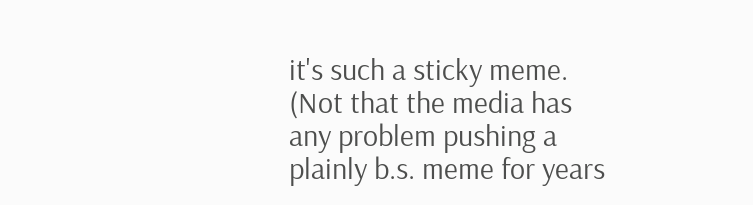it's such a sticky meme. (Not that the media has any problem pushing a plainly b.s. meme for years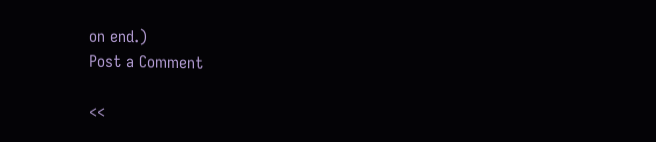on end.)
Post a Comment

<<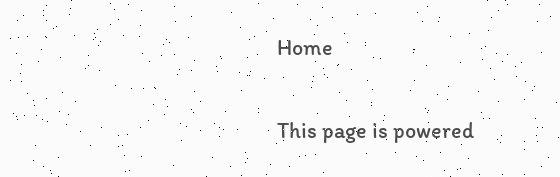Home

This page is powered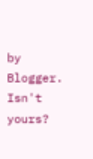by Blogger. Isn't yours?